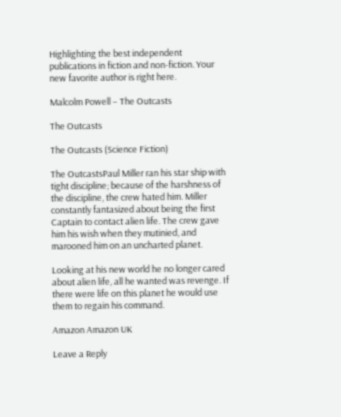Highlighting the best independent publications in fiction and non-fiction. Your new favorite author is right here.

Malcolm Powell – The Outcasts

The Outcasts

The Outcasts (Science Fiction)

The OutcastsPaul Miller ran his star ship with tight discipline; because of the harshness of the discipline, the crew hated him. Miller constantly fantasized about being the first Captain to contact alien life. The crew gave him his wish when they mutinied, and marooned him on an uncharted planet.

Looking at his new world he no longer cared about alien life, all he wanted was revenge. If there were life on this planet he would use them to regain his command.

Amazon Amazon UK

Leave a Reply